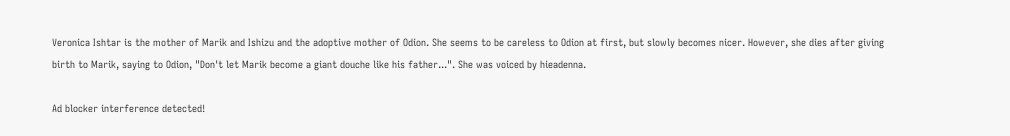Veronica Ishtar is the mother of Marik and Ishizu and the adoptive mother of Odion. She seems to be careless to Odion at first, but slowly becomes nicer. However, she dies after giving birth to Marik, saying to Odion, "Don't let Marik become a giant douche like his father...". She was voiced by hieadenna.

Ad blocker interference detected!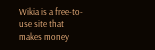Wikia is a free-to-use site that makes money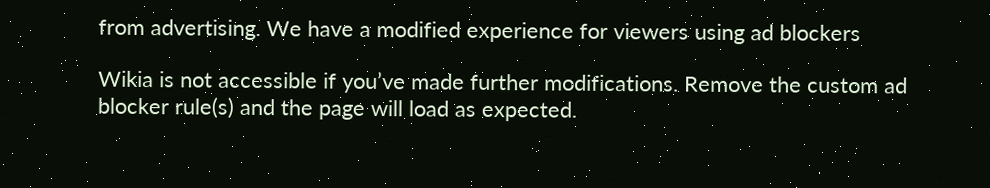from advertising. We have a modified experience for viewers using ad blockers

Wikia is not accessible if you’ve made further modifications. Remove the custom ad blocker rule(s) and the page will load as expected.